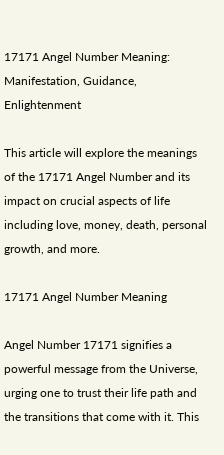17171 Angel Number Meaning: Manifestation, Guidance, Enlightenment

This article will explore the meanings of the 17171 Angel Number and its impact on crucial aspects of life including love, money, death, personal growth, and more.

17171 Angel Number Meaning

Angel Number 17171 signifies a powerful message from the Universe, urging one to trust their life path and the transitions that come with it. This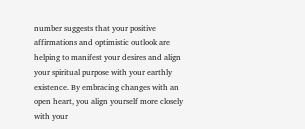number suggests that your positive affirmations and optimistic outlook are helping to manifest your desires and align your spiritual purpose with your earthly existence. By embracing changes with an open heart, you align yourself more closely with your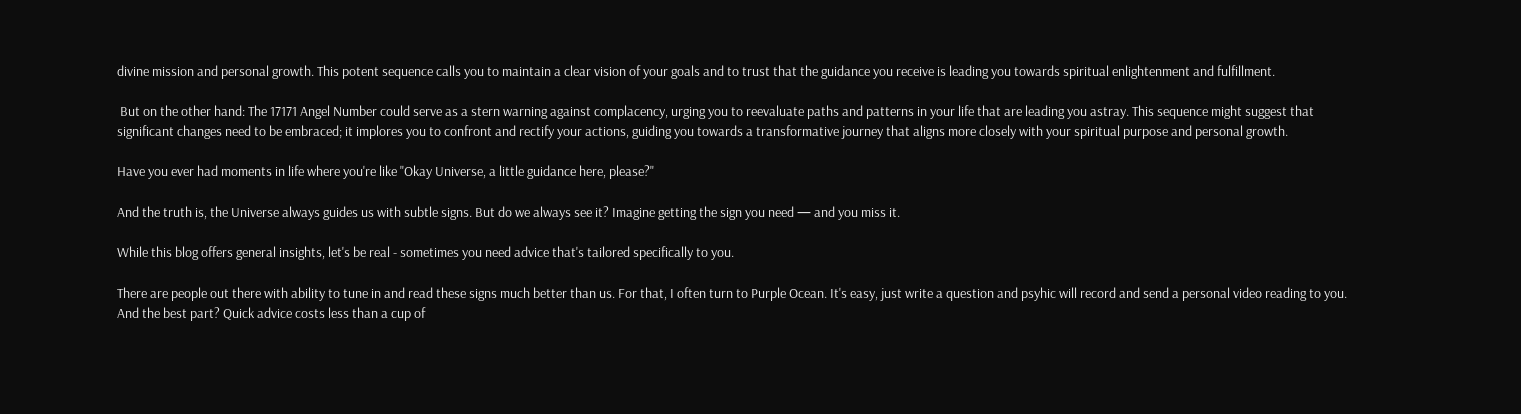divine mission and personal growth. This potent sequence calls you to maintain a clear vision of your goals and to trust that the guidance you receive is leading you towards spiritual enlightenment and fulfillment.

 But on the other hand: The 17171 Angel Number could serve as a stern warning against complacency, urging you to reevaluate paths and patterns in your life that are leading you astray. This sequence might suggest that significant changes need to be embraced; it implores you to confront and rectify your actions, guiding you towards a transformative journey that aligns more closely with your spiritual purpose and personal growth.

Have you ever had moments in life where you're like "Okay Universe, a little guidance here, please?"

And the truth is, the Universe always guides us with subtle signs. But do we always see it? Imagine getting the sign you need — and you miss it.

While this blog offers general insights, let's be real - sometimes you need advice that's tailored specifically to you.

There are people out there with ability to tune in and read these signs much better than us. For that, I often turn to Purple Ocean. It's easy, just write a question and psyhic will record and send a personal video reading to you. And the best part? Quick advice costs less than a cup of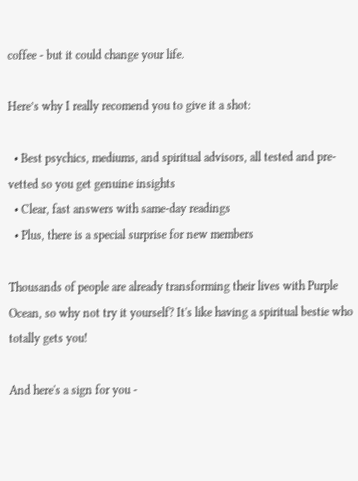coffee - but it could change your life.

Here’s why I really recomend you to give it a shot:

  • Best psychics, mediums, and spiritual advisors, all tested and pre-vetted so you get genuine insights
  • Clear, fast answers with same-day readings
  • Plus, there is a special surprise for new members

Thousands of people are already transforming their lives with Purple Ocean, so why not try it yourself? It's like having a spiritual bestie who totally gets you!

And here's a sign for you -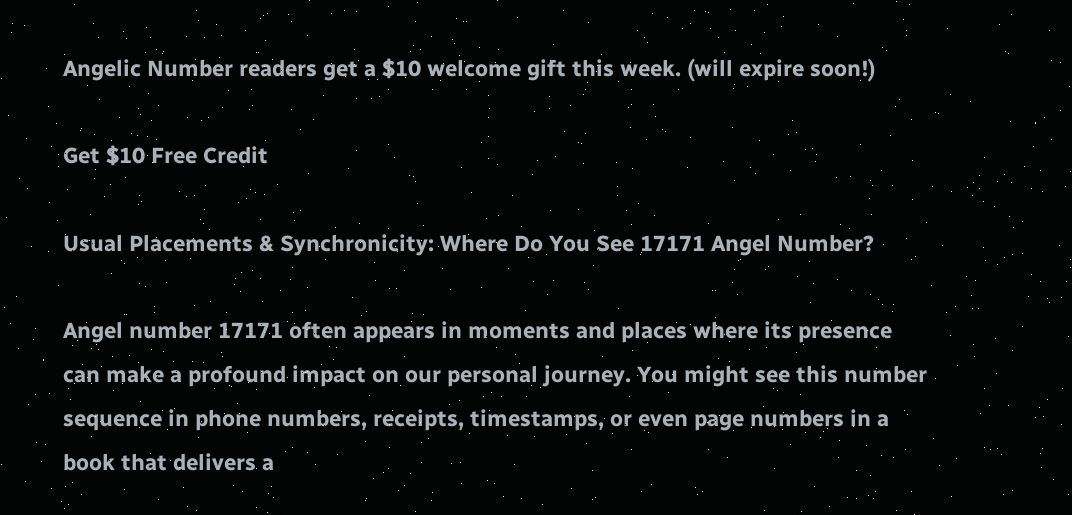Angelic Number readers get a $10 welcome gift this week. (will expire soon!)

Get $10 Free Credit

Usual Placements & Synchronicity: Where Do You See 17171 Angel Number?

Angel number 17171 often appears in moments and places where its presence can make a profound impact on our personal journey. You might see this number sequence in phone numbers, receipts, timestamps, or even page numbers in a book that delivers a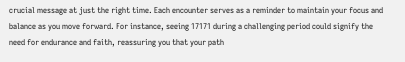crucial message at just the right time. Each encounter serves as a reminder to maintain your focus and balance as you move forward. For instance, seeing 17171 during a challenging period could signify the need for endurance and faith, reassuring you that your path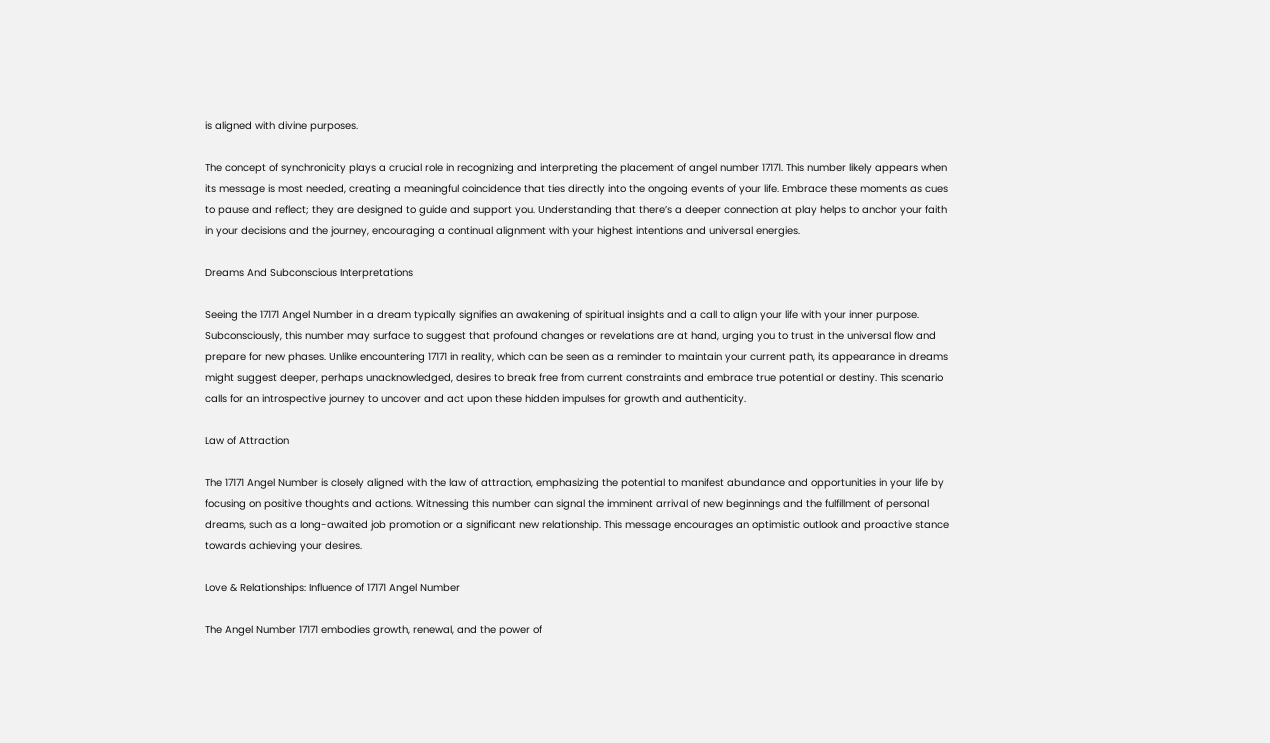is aligned with divine purposes.

The concept of synchronicity plays a crucial role in recognizing and interpreting the placement of angel number 17171. This number likely appears when its message is most needed, creating a meaningful coincidence that ties directly into the ongoing events of your life. Embrace these moments as cues to pause and reflect; they are designed to guide and support you. Understanding that there’s a deeper connection at play helps to anchor your faith in your decisions and the journey, encouraging a continual alignment with your highest intentions and universal energies.

Dreams And Subconscious Interpretations

Seeing the 17171 Angel Number in a dream typically signifies an awakening of spiritual insights and a call to align your life with your inner purpose. Subconsciously, this number may surface to suggest that profound changes or revelations are at hand, urging you to trust in the universal flow and prepare for new phases. Unlike encountering 17171 in reality, which can be seen as a reminder to maintain your current path, its appearance in dreams might suggest deeper, perhaps unacknowledged, desires to break free from current constraints and embrace true potential or destiny. This scenario calls for an introspective journey to uncover and act upon these hidden impulses for growth and authenticity.

Law of Attraction

The 17171 Angel Number is closely aligned with the law of attraction, emphasizing the potential to manifest abundance and opportunities in your life by focusing on positive thoughts and actions. Witnessing this number can signal the imminent arrival of new beginnings and the fulfillment of personal dreams, such as a long-awaited job promotion or a significant new relationship. This message encourages an optimistic outlook and proactive stance towards achieving your desires.

Love & Relationships: Influence of 17171 Angel Number

The Angel Number 17171 embodies growth, renewal, and the power of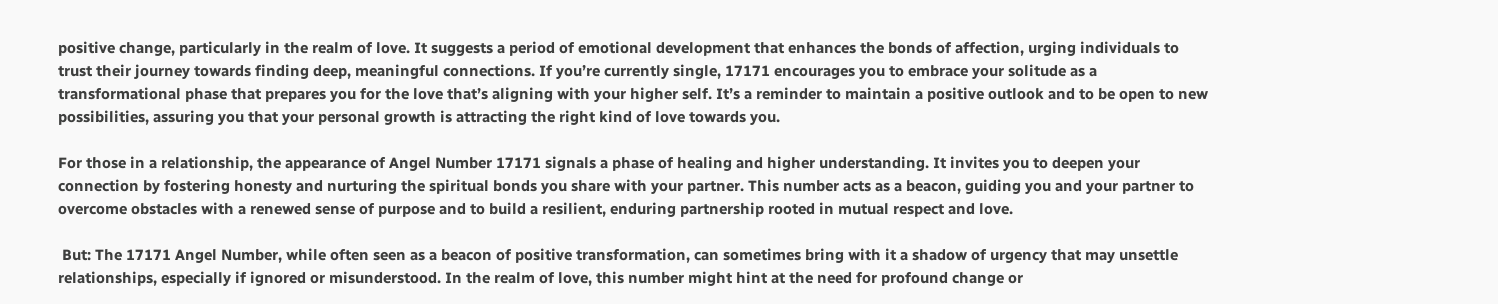positive change, particularly in the realm of love. It suggests a period of emotional development that enhances the bonds of affection, urging individuals to trust their journey towards finding deep, meaningful connections. If you’re currently single, 17171 encourages you to embrace your solitude as a transformational phase that prepares you for the love that’s aligning with your higher self. It’s a reminder to maintain a positive outlook and to be open to new possibilities, assuring you that your personal growth is attracting the right kind of love towards you.

For those in a relationship, the appearance of Angel Number 17171 signals a phase of healing and higher understanding. It invites you to deepen your connection by fostering honesty and nurturing the spiritual bonds you share with your partner. This number acts as a beacon, guiding you and your partner to overcome obstacles with a renewed sense of purpose and to build a resilient, enduring partnership rooted in mutual respect and love.

 But: The 17171 Angel Number, while often seen as a beacon of positive transformation, can sometimes bring with it a shadow of urgency that may unsettle relationships, especially if ignored or misunderstood. In the realm of love, this number might hint at the need for profound change or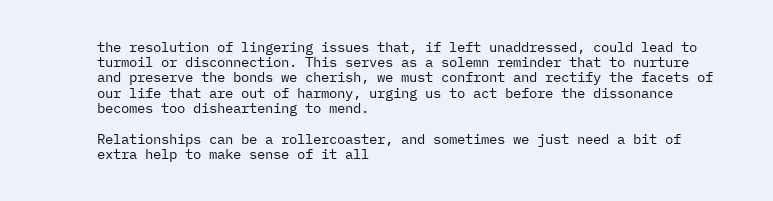the resolution of lingering issues that, if left unaddressed, could lead to turmoil or disconnection. This serves as a solemn reminder that to nurture and preserve the bonds we cherish, we must confront and rectify the facets of our life that are out of harmony, urging us to act before the dissonance becomes too disheartening to mend.

Relationships can be a rollercoaster, and sometimes we just need a bit of extra help to make sense of it all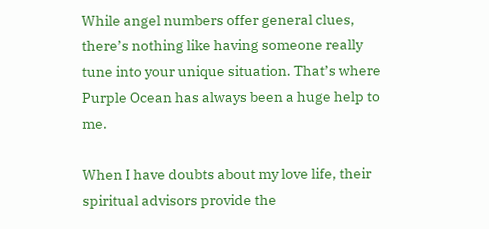While angel numbers offer general clues, there’s nothing like having someone really tune into your unique situation. That’s where Purple Ocean has always been a huge help to me.

When I have doubts about my love life, their spiritual advisors provide the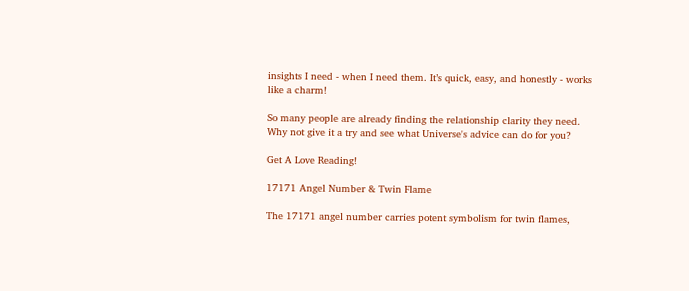insights I need - when I need them. It’s quick, easy, and honestly - works like a charm!

So many people are already finding the relationship clarity they need. Why not give it a try and see what Universe's advice can do for you?

Get A Love Reading!

17171 Angel Number & Twin Flame

The 17171 angel number carries potent symbolism for twin flames,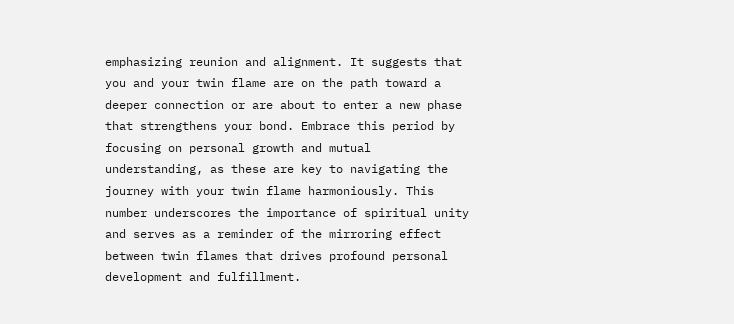emphasizing reunion and alignment. It suggests that you and your twin flame are on the path toward a deeper connection or are about to enter a new phase that strengthens your bond. Embrace this period by focusing on personal growth and mutual understanding, as these are key to navigating the journey with your twin flame harmoniously. This number underscores the importance of spiritual unity and serves as a reminder of the mirroring effect between twin flames that drives profound personal development and fulfillment.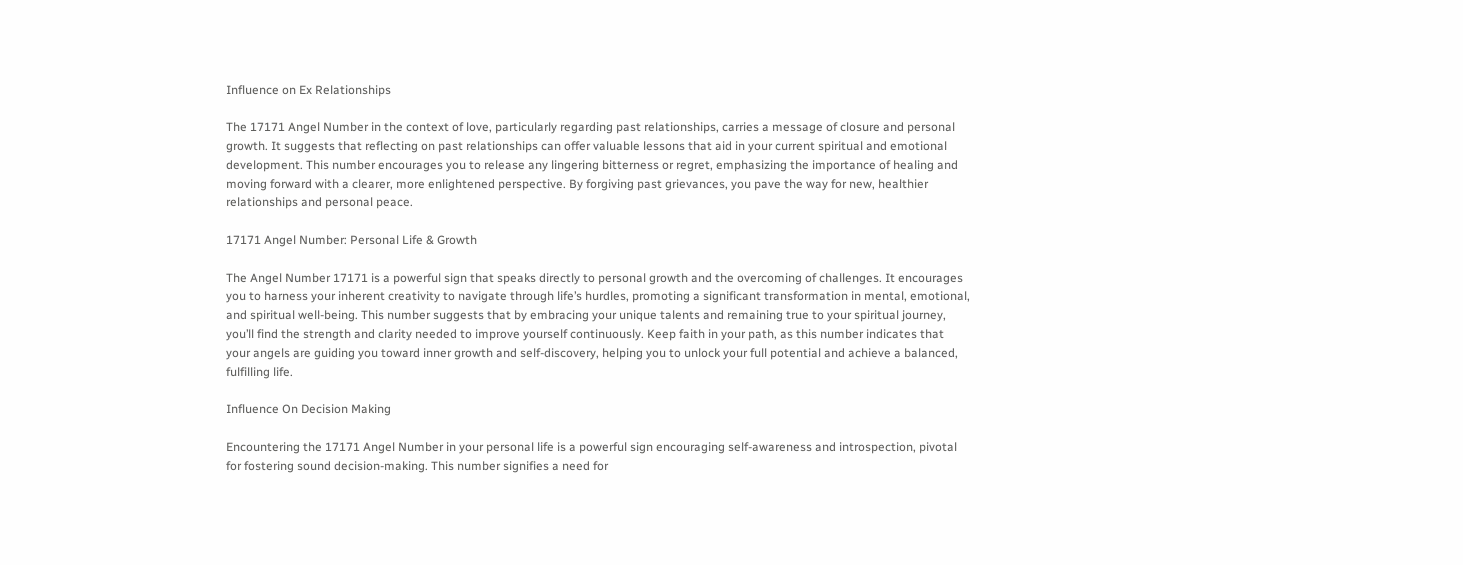Influence on Ex Relationships

The 17171 Angel Number in the context of love, particularly regarding past relationships, carries a message of closure and personal growth. It suggests that reflecting on past relationships can offer valuable lessons that aid in your current spiritual and emotional development. This number encourages you to release any lingering bitterness or regret, emphasizing the importance of healing and moving forward with a clearer, more enlightened perspective. By forgiving past grievances, you pave the way for new, healthier relationships and personal peace.

17171 Angel Number: Personal Life & Growth

The Angel Number 17171 is a powerful sign that speaks directly to personal growth and the overcoming of challenges. It encourages you to harness your inherent creativity to navigate through life’s hurdles, promoting a significant transformation in mental, emotional, and spiritual well-being. This number suggests that by embracing your unique talents and remaining true to your spiritual journey, you’ll find the strength and clarity needed to improve yourself continuously. Keep faith in your path, as this number indicates that your angels are guiding you toward inner growth and self-discovery, helping you to unlock your full potential and achieve a balanced, fulfilling life.

Influence On Decision Making

Encountering the 17171 Angel Number in your personal life is a powerful sign encouraging self-awareness and introspection, pivotal for fostering sound decision-making. This number signifies a need for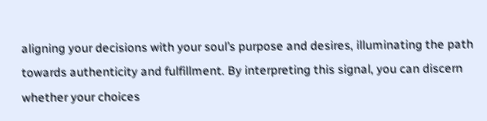aligning your decisions with your soul’s purpose and desires, illuminating the path towards authenticity and fulfillment. By interpreting this signal, you can discern whether your choices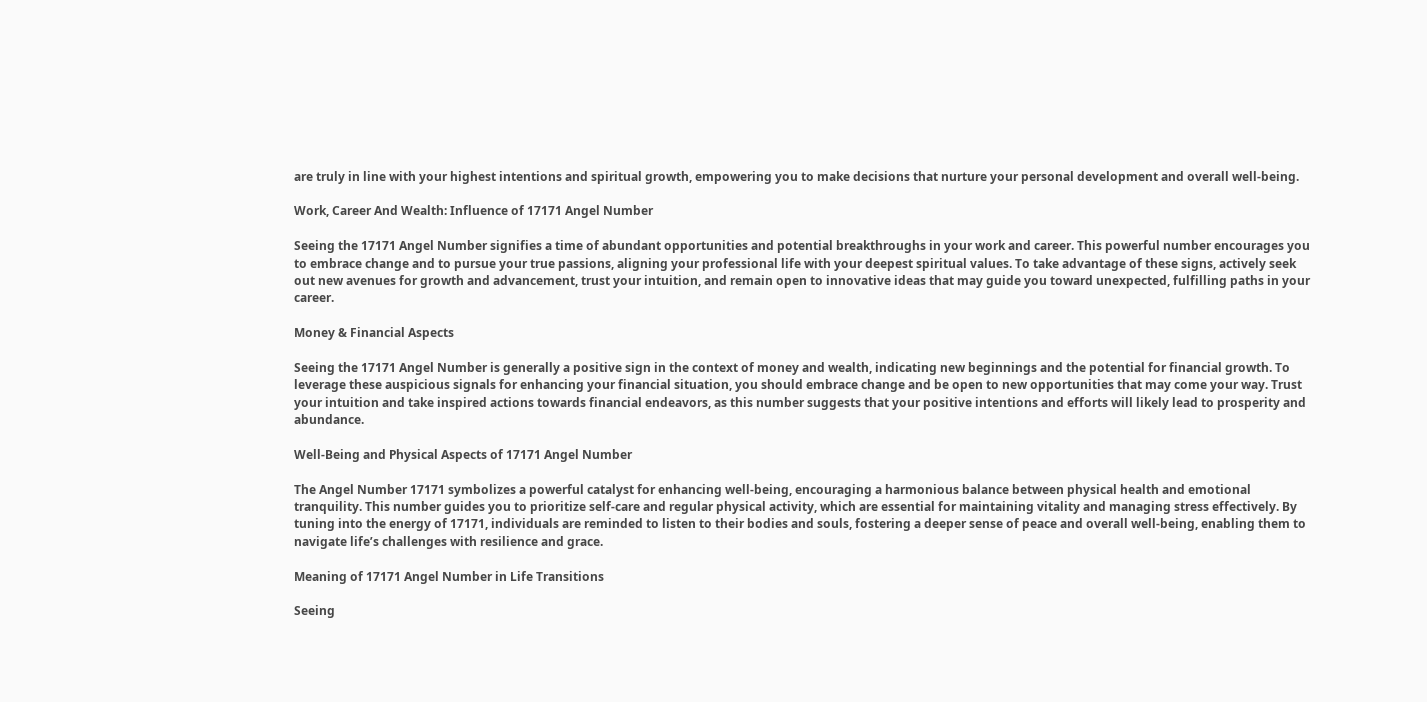are truly in line with your highest intentions and spiritual growth, empowering you to make decisions that nurture your personal development and overall well-being.

Work, Career And Wealth: Influence of 17171 Angel Number

Seeing the 17171 Angel Number signifies a time of abundant opportunities and potential breakthroughs in your work and career. This powerful number encourages you to embrace change and to pursue your true passions, aligning your professional life with your deepest spiritual values. To take advantage of these signs, actively seek out new avenues for growth and advancement, trust your intuition, and remain open to innovative ideas that may guide you toward unexpected, fulfilling paths in your career.

Money & Financial Aspects

Seeing the 17171 Angel Number is generally a positive sign in the context of money and wealth, indicating new beginnings and the potential for financial growth. To leverage these auspicious signals for enhancing your financial situation, you should embrace change and be open to new opportunities that may come your way. Trust your intuition and take inspired actions towards financial endeavors, as this number suggests that your positive intentions and efforts will likely lead to prosperity and abundance.

Well-Being and Physical Aspects of 17171 Angel Number

The Angel Number 17171 symbolizes a powerful catalyst for enhancing well-being, encouraging a harmonious balance between physical health and emotional tranquility. This number guides you to prioritize self-care and regular physical activity, which are essential for maintaining vitality and managing stress effectively. By tuning into the energy of 17171, individuals are reminded to listen to their bodies and souls, fostering a deeper sense of peace and overall well-being, enabling them to navigate life’s challenges with resilience and grace.

Meaning of 17171 Angel Number in Life Transitions

Seeing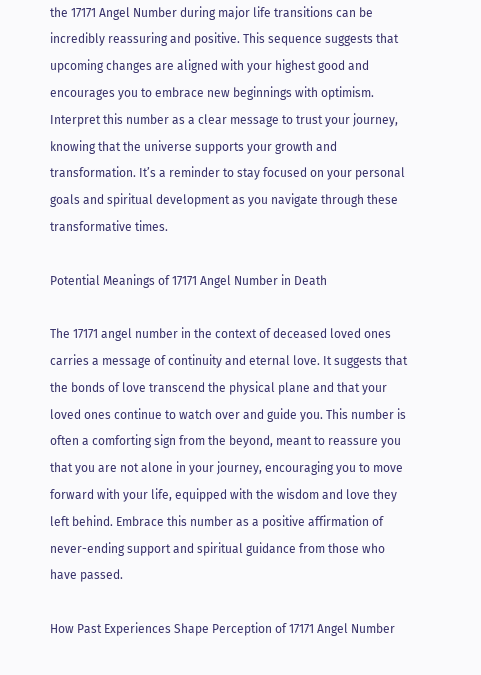the 17171 Angel Number during major life transitions can be incredibly reassuring and positive. This sequence suggests that upcoming changes are aligned with your highest good and encourages you to embrace new beginnings with optimism. Interpret this number as a clear message to trust your journey, knowing that the universe supports your growth and transformation. It’s a reminder to stay focused on your personal goals and spiritual development as you navigate through these transformative times.

Potential Meanings of 17171 Angel Number in Death

The 17171 angel number in the context of deceased loved ones carries a message of continuity and eternal love. It suggests that the bonds of love transcend the physical plane and that your loved ones continue to watch over and guide you. This number is often a comforting sign from the beyond, meant to reassure you that you are not alone in your journey, encouraging you to move forward with your life, equipped with the wisdom and love they left behind. Embrace this number as a positive affirmation of never-ending support and spiritual guidance from those who have passed.

How Past Experiences Shape Perception of 17171 Angel Number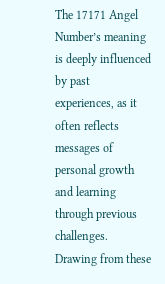The 17171 Angel Number’s meaning is deeply influenced by past experiences, as it often reflects messages of personal growth and learning through previous challenges. Drawing from these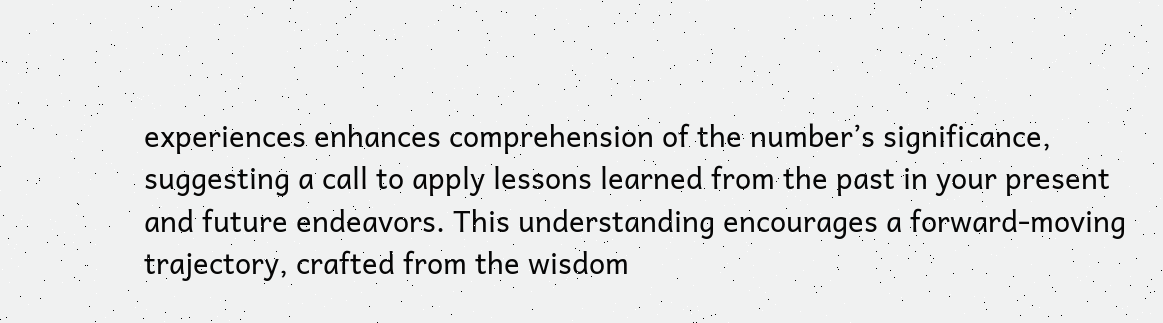experiences enhances comprehension of the number’s significance, suggesting a call to apply lessons learned from the past in your present and future endeavors. This understanding encourages a forward-moving trajectory, crafted from the wisdom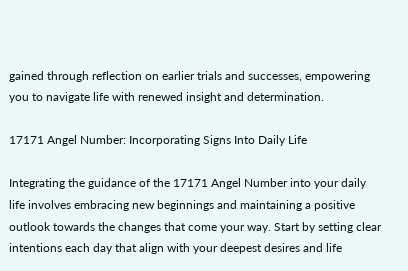gained through reflection on earlier trials and successes, empowering you to navigate life with renewed insight and determination.

17171 Angel Number: Incorporating Signs Into Daily Life

Integrating the guidance of the 17171 Angel Number into your daily life involves embracing new beginnings and maintaining a positive outlook towards the changes that come your way. Start by setting clear intentions each day that align with your deepest desires and life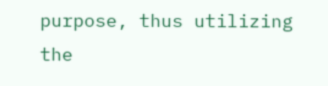purpose, thus utilizing the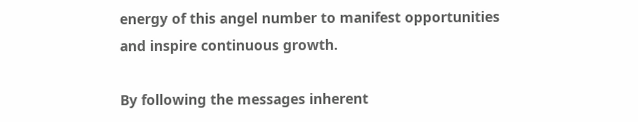energy of this angel number to manifest opportunities and inspire continuous growth.

By following the messages inherent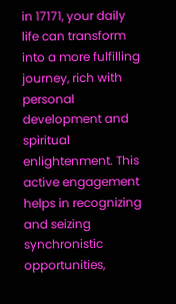in 17171, your daily life can transform into a more fulfilling journey, rich with personal development and spiritual enlightenment. This active engagement helps in recognizing and seizing synchronistic opportunities,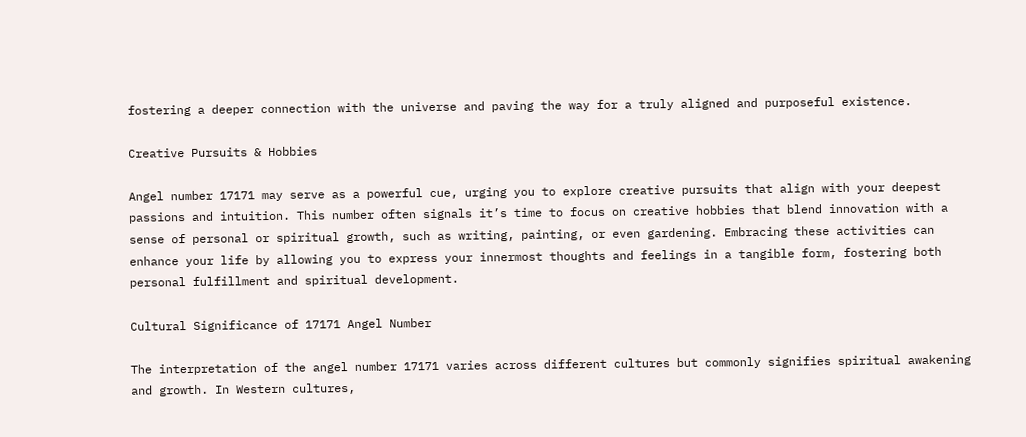fostering a deeper connection with the universe and paving the way for a truly aligned and purposeful existence.

Creative Pursuits & Hobbies

Angel number 17171 may serve as a powerful cue, urging you to explore creative pursuits that align with your deepest passions and intuition. This number often signals it’s time to focus on creative hobbies that blend innovation with a sense of personal or spiritual growth, such as writing, painting, or even gardening. Embracing these activities can enhance your life by allowing you to express your innermost thoughts and feelings in a tangible form, fostering both personal fulfillment and spiritual development.

Cultural Significance of 17171 Angel Number

The interpretation of the angel number 17171 varies across different cultures but commonly signifies spiritual awakening and growth. In Western cultures,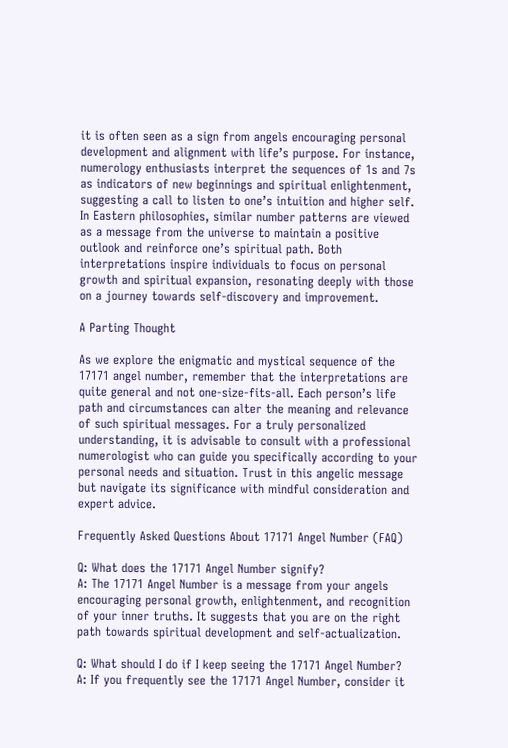it is often seen as a sign from angels encouraging personal development and alignment with life’s purpose. For instance, numerology enthusiasts interpret the sequences of 1s and 7s as indicators of new beginnings and spiritual enlightenment, suggesting a call to listen to one’s intuition and higher self. In Eastern philosophies, similar number patterns are viewed as a message from the universe to maintain a positive outlook and reinforce one’s spiritual path. Both interpretations inspire individuals to focus on personal growth and spiritual expansion, resonating deeply with those on a journey towards self-discovery and improvement.

A Parting Thought

As we explore the enigmatic and mystical sequence of the 17171 angel number, remember that the interpretations are quite general and not one-size-fits-all. Each person’s life path and circumstances can alter the meaning and relevance of such spiritual messages. For a truly personalized understanding, it is advisable to consult with a professional numerologist who can guide you specifically according to your personal needs and situation. Trust in this angelic message but navigate its significance with mindful consideration and expert advice.

Frequently Asked Questions About 17171 Angel Number (FAQ)

Q: What does the 17171 Angel Number signify?
A: The 17171 Angel Number is a message from your angels encouraging personal growth, enlightenment, and recognition of your inner truths. It suggests that you are on the right path towards spiritual development and self-actualization.

Q: What should I do if I keep seeing the 17171 Angel Number?
A: If you frequently see the 17171 Angel Number, consider it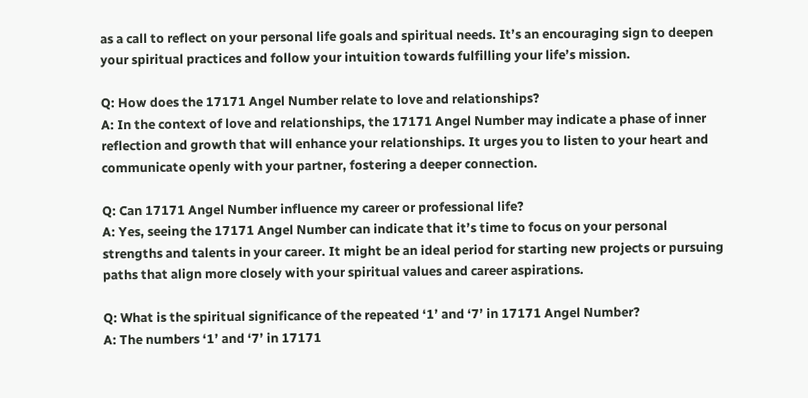as a call to reflect on your personal life goals and spiritual needs. It’s an encouraging sign to deepen your spiritual practices and follow your intuition towards fulfilling your life’s mission.

Q: How does the 17171 Angel Number relate to love and relationships?
A: In the context of love and relationships, the 17171 Angel Number may indicate a phase of inner reflection and growth that will enhance your relationships. It urges you to listen to your heart and communicate openly with your partner, fostering a deeper connection.

Q: Can 17171 Angel Number influence my career or professional life?
A: Yes, seeing the 17171 Angel Number can indicate that it’s time to focus on your personal strengths and talents in your career. It might be an ideal period for starting new projects or pursuing paths that align more closely with your spiritual values and career aspirations.

Q: What is the spiritual significance of the repeated ‘1’ and ‘7’ in 17171 Angel Number?
A: The numbers ‘1’ and ‘7’ in 17171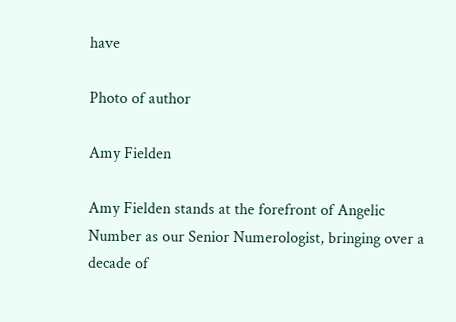have

Photo of author

Amy Fielden

Amy Fielden stands at the forefront of Angelic Number as our Senior Numerologist, bringing over a decade of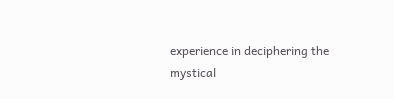experience in deciphering the mystical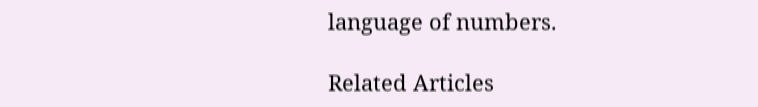language of numbers.

Related Articles